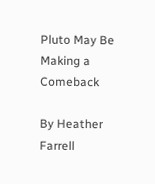Pluto May Be Making a Comeback

By Heather Farrell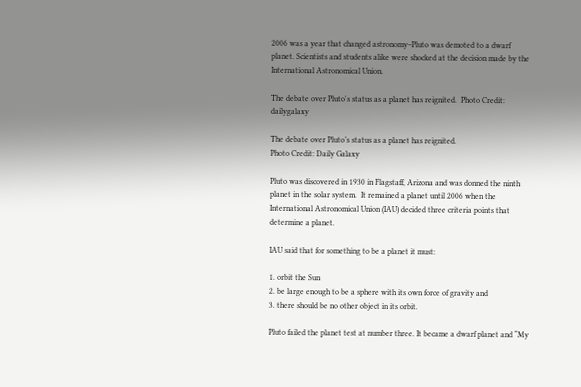2006 was a year that changed astronomy–Pluto was demoted to a dwarf planet. Scientists and students alike were shocked at the decision made by the International Astronomical Union.

The debate over Pluto's status as a planet has reignited.  Photo Credit: dailygalaxy

The debate over Pluto’s status as a planet has reignited.
Photo Credit: Daily Galaxy

Pluto was discovered in 1930 in Flagstaff, Arizona and was donned the ninth planet in the solar system.  It remained a planet until 2006 when the International Astronomical Union (IAU) decided three criteria points that determine a planet.

IAU said that for something to be a planet it must:

1. orbit the Sun
2. be large enough to be a sphere with its own force of gravity and
3. there should be no other object in its orbit.

Pluto failed the planet test at number three. It became a dwarf planet and “My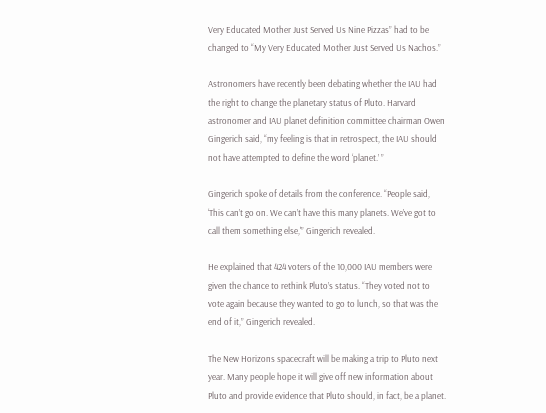Very Educated Mother Just Served Us Nine Pizzas” had to be changed to “My Very Educated Mother Just Served Us Nachos.”

Astronomers have recently been debating whether the IAU had the right to change the planetary status of Pluto. Harvard astronomer and IAU planet definition committee chairman Owen Gingerich said, “my feeling is that in retrospect, the IAU should not have attempted to define the word ‘planet.’ ”

Gingerich spoke of details from the conference. “People said, ‘This can’t go on. We can’t have this many planets. We’ve got to call them something else,'” Gingerich revealed.

He explained that 424 voters of the 10,000 IAU members were given the chance to rethink Pluto’s status. “They voted not to vote again because they wanted to go to lunch, so that was the end of it,” Gingerich revealed.

The New Horizons spacecraft will be making a trip to Pluto next year. Many people hope it will give off new information about Pluto and provide evidence that Pluto should, in fact, be a planet.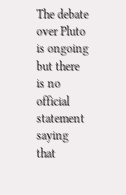The debate over Pluto is ongoing but there is no official statement saying that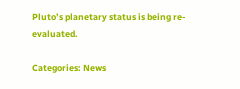Pluto’s planetary status is being re-evaluated.

Categories: News